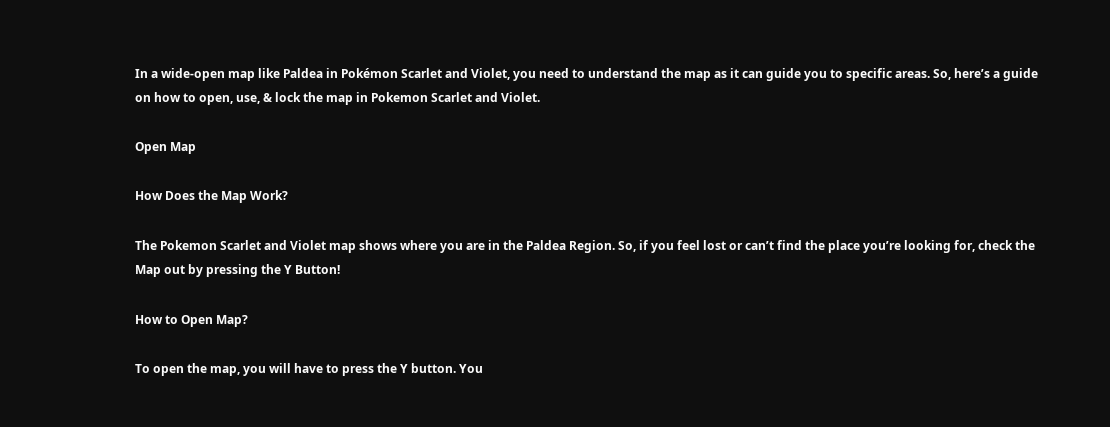In a wide-open map like Paldea in Pokémon Scarlet and Violet, you need to understand the map as it can guide you to specific areas. So, here’s a guide on how to open, use, & lock the map in Pokemon Scarlet and Violet.

Open Map

How Does the Map Work?

The Pokemon Scarlet and Violet map shows where you are in the Paldea Region. So, if you feel lost or can’t find the place you’re looking for, check the Map out by pressing the Y Button!

How to Open Map?

To open the map, you will have to press the Y button. You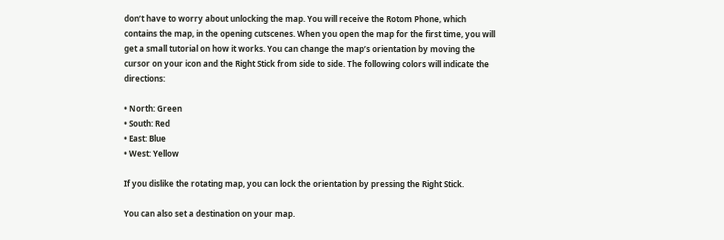don’t have to worry about unlocking the map. You will receive the Rotom Phone, which contains the map, in the opening cutscenes. When you open the map for the first time, you will get a small tutorial on how it works. You can change the map’s orientation by moving the cursor on your icon and the Right Stick from side to side. The following colors will indicate the directions:

• North: Green
• South: Red
• East: Blue
• West: Yellow

If you dislike the rotating map, you can lock the orientation by pressing the Right Stick.

You can also set a destination on your map.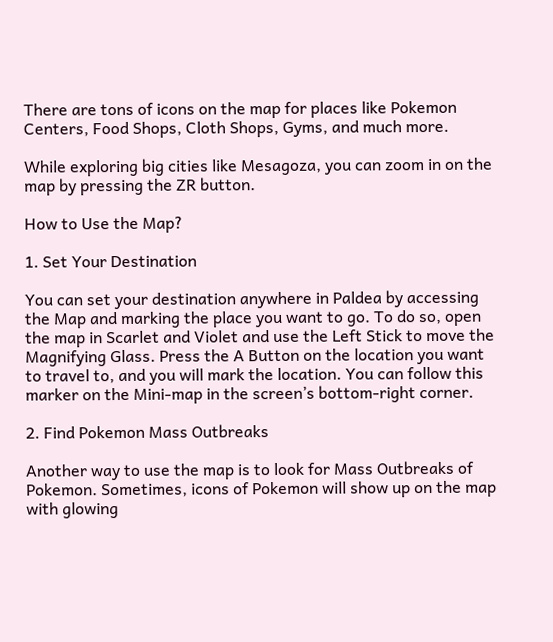There are tons of icons on the map for places like Pokemon Centers, Food Shops, Cloth Shops, Gyms, and much more.

While exploring big cities like Mesagoza, you can zoom in on the map by pressing the ZR button.

How to Use the Map?

1. Set Your Destination

You can set your destination anywhere in Paldea by accessing the Map and marking the place you want to go. To do so, open the map in Scarlet and Violet and use the Left Stick to move the Magnifying Glass. Press the A Button on the location you want to travel to, and you will mark the location. You can follow this marker on the Mini-map in the screen’s bottom-right corner.

2. Find Pokemon Mass Outbreaks

Another way to use the map is to look for Mass Outbreaks of Pokemon. Sometimes, icons of Pokemon will show up on the map with glowing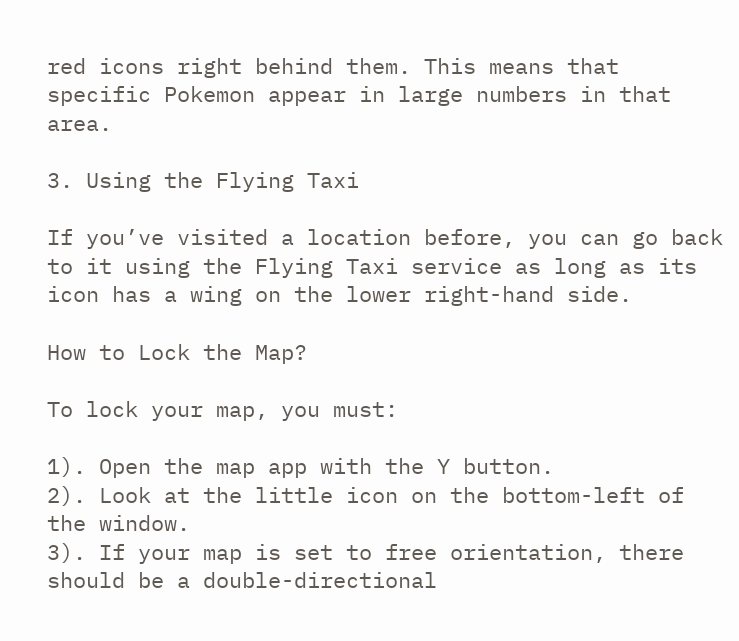red icons right behind them. This means that specific Pokemon appear in large numbers in that area.

3. Using the Flying Taxi

If you’ve visited a location before, you can go back to it using the Flying Taxi service as long as its icon has a wing on the lower right-hand side.

How to Lock the Map?

To lock your map, you must:

1). Open the map app with the Y button.
2). Look at the little icon on the bottom-left of the window.
3). If your map is set to free orientation, there should be a double-directional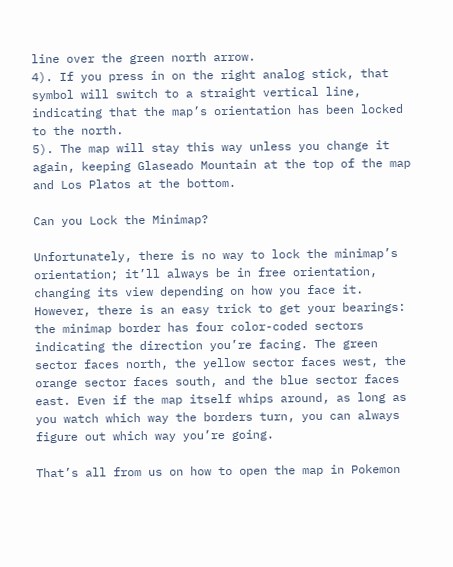line over the green north arrow.
4). If you press in on the right analog stick, that symbol will switch to a straight vertical line, indicating that the map’s orientation has been locked to the north.
5). The map will stay this way unless you change it again, keeping Glaseado Mountain at the top of the map and Los Platos at the bottom.

Can you Lock the Minimap?

Unfortunately, there is no way to lock the minimap’s orientation; it’ll always be in free orientation, changing its view depending on how you face it. However, there is an easy trick to get your bearings: the minimap border has four color-coded sectors indicating the direction you’re facing. The green sector faces north, the yellow sector faces west, the orange sector faces south, and the blue sector faces east. Even if the map itself whips around, as long as you watch which way the borders turn, you can always figure out which way you’re going.

That’s all from us on how to open the map in Pokemon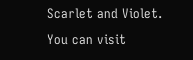Scarlet and Violet. You can visit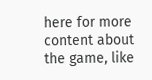here for more content about the game, like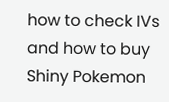how to check IVs and how to buy Shiny Pokemon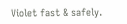Violet fast & safely.